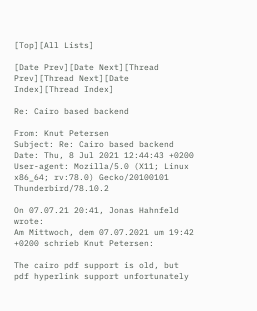[Top][All Lists]

[Date Prev][Date Next][Thread Prev][Thread Next][Date Index][Thread Index]

Re: Cairo based backend

From: Knut Petersen
Subject: Re: Cairo based backend
Date: Thu, 8 Jul 2021 12:44:43 +0200
User-agent: Mozilla/5.0 (X11; Linux x86_64; rv:78.0) Gecko/20100101 Thunderbird/78.10.2

On 07.07.21 20:41, Jonas Hahnfeld wrote:
Am Mittwoch, dem 07.07.2021 um 19:42 +0200 schrieb Knut Petersen:

The cairo pdf support is old, but pdf hyperlink support unfortunately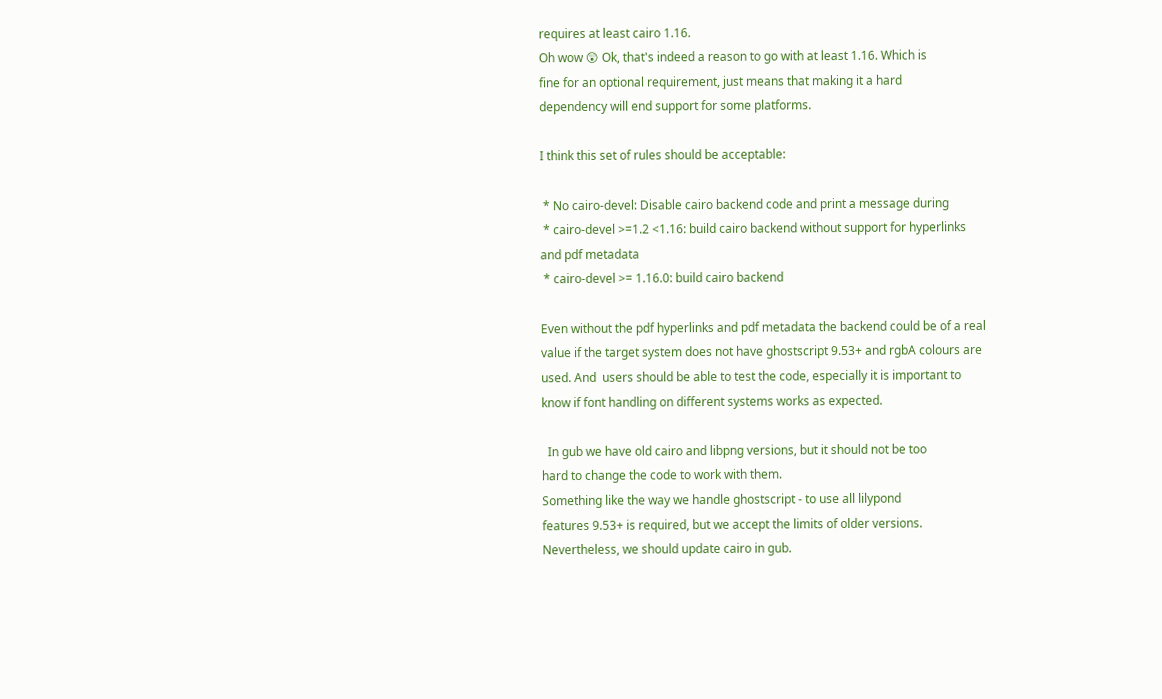requires at least cairo 1.16.
Oh wow 😲 Ok, that's indeed a reason to go with at least 1.16. Which is
fine for an optional requirement, just means that making it a hard
dependency will end support for some platforms.

I think this set of rules should be acceptable:

 * No cairo-devel: Disable cairo backend code and print a message during
 * cairo-devel >=1.2 <1.16: build cairo backend without support for hyperlinks
and pdf metadata
 * cairo-devel >= 1.16.0: build cairo backend

Even without the pdf hyperlinks and pdf metadata the backend could be of a real
value if the target system does not have ghostscript 9.53+ and rgbA colours are
used. And  users should be able to test the code, especially it is important to
know if font handling on different systems works as expected.

  In gub we have old cairo and libpng versions, but it should not be too
hard to change the code to work with them.
Something like the way we handle ghostscript - to use all lilypond
features 9.53+ is required, but we accept the limits of older versions.
Nevertheless, we should update cairo in gub.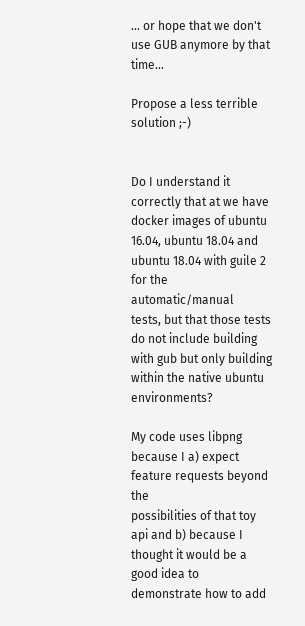... or hope that we don't use GUB anymore by that time...

Propose a less terrible solution ;-)


Do I understand it correctly that at we have docker images of ubuntu
16.04, ubuntu 18.04 and ubuntu 18.04 with guile 2 for the automatic/manual
tests, but that those tests do not include building with gub but only building
within the native ubuntu environments?

My code uses libpng because I a) expect feature requests beyond the
possibilities of that toy api and b) because I thought it would be a
good idea to demonstrate how to add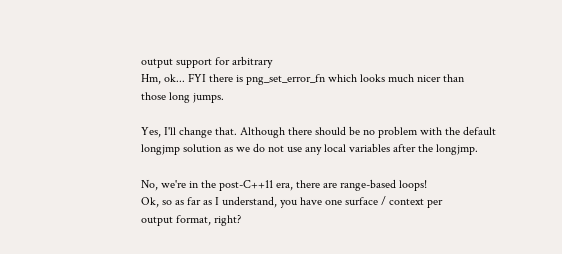output support for arbitrary
Hm, ok... FYI there is png_set_error_fn which looks much nicer than
those long jumps.

Yes, I'll change that. Although there should be no problem with the default
longjmp solution as we do not use any local variables after the longjmp.

No, we're in the post-C++11 era, there are range-based loops!
Ok, so as far as I understand, you have one surface / context per
output format, right?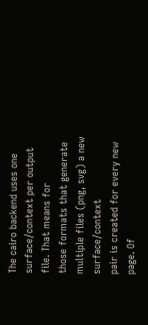The cairo backend uses one surface/context per output file. That means for
those formats that generate multiple files (png, svg) a new surface/context
pair is created for every new page. Of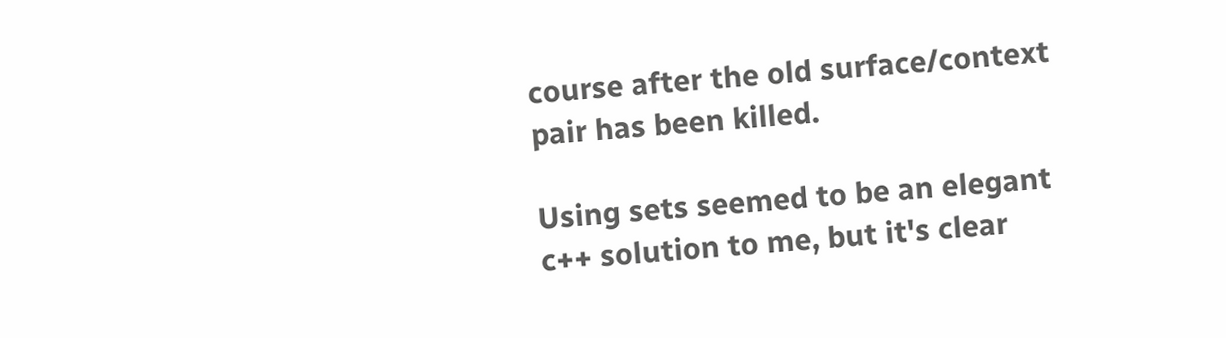course after the old surface/context
pair has been killed.

Using sets seemed to be an elegant c++ solution to me, but it's clear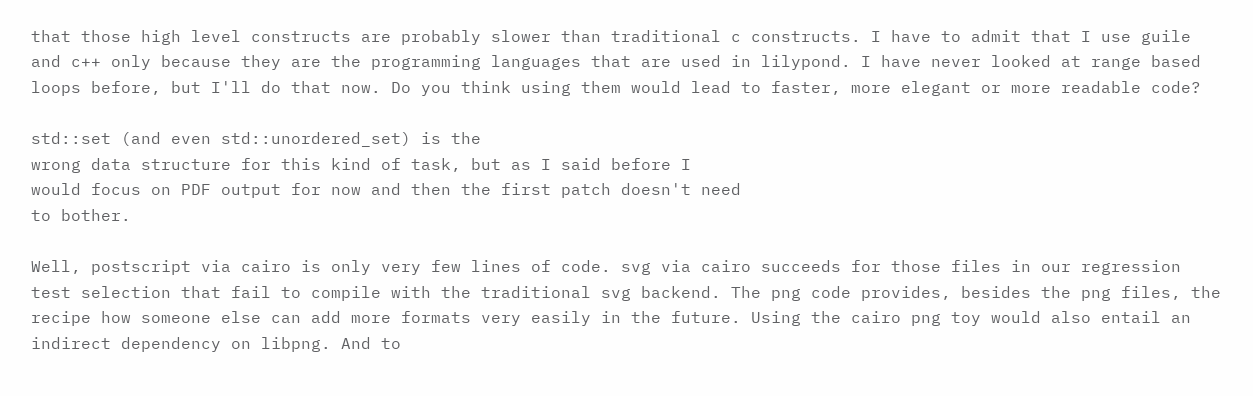that those high level constructs are probably slower than traditional c constructs. I have to admit that I use guile and c++ only because they are the programming languages that are used in lilypond. I have never looked at range based loops before, but I'll do that now. Do you think using them would lead to faster, more elegant or more readable code?

std::set (and even std::unordered_set) is the
wrong data structure for this kind of task, but as I said before I
would focus on PDF output for now and then the first patch doesn't need
to bother.

Well, postscript via cairo is only very few lines of code. svg via cairo succeeds for those files in our regression test selection that fail to compile with the traditional svg backend. The png code provides, besides the png files, the recipe how someone else can add more formats very easily in the future. Using the cairo png toy would also entail an indirect dependency on libpng. And to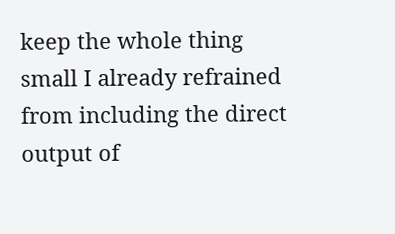keep the whole thing small I already refrained from including the direct output of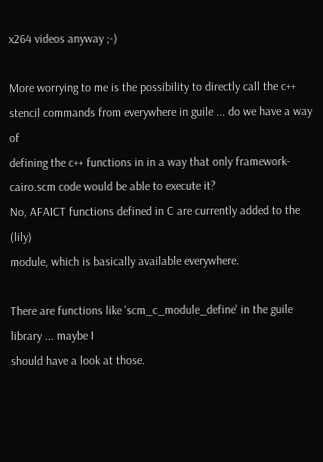x264 videos anyway ;-)

More worrying to me is the possibility to directly call the c++
stencil commands from everywhere in guile ... do we have a way of
defining the c++ functions in in a way that only framework-
cairo.scm code would be able to execute it?
No, AFAICT functions defined in C are currently added to the (lily)
module, which is basically available everywhere.

There are functions like 'scm_c_module_define' in the guile library ... maybe I
should have a look at those.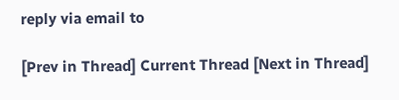reply via email to

[Prev in Thread] Current Thread [Next in Thread]